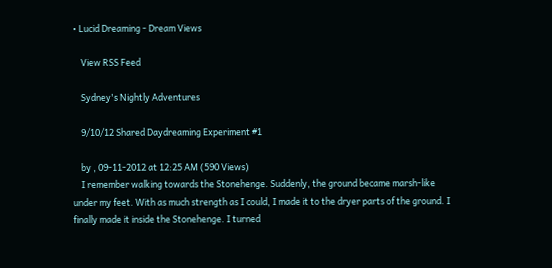• Lucid Dreaming - Dream Views

    View RSS Feed

    Sydney's Nightly Adventures

    9/10/12 Shared Daydreaming Experiment #1

    by , 09-11-2012 at 12:25 AM (590 Views)
    I remember walking towards the Stonehenge. Suddenly, the ground became marsh-like under my feet. With as much strength as I could, I made it to the dryer parts of the ground. I finally made it inside the Stonehenge. I turned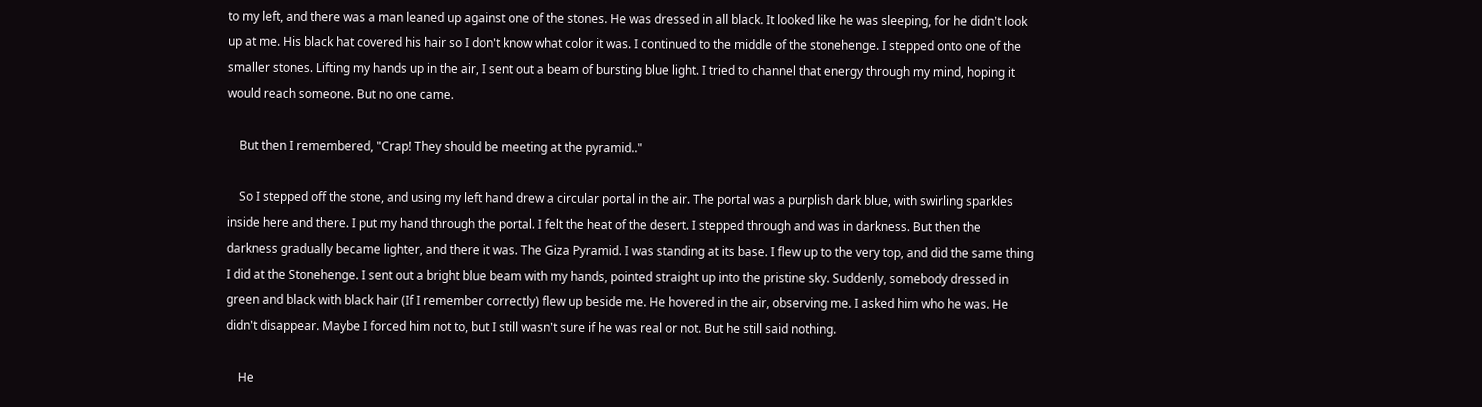to my left, and there was a man leaned up against one of the stones. He was dressed in all black. It looked like he was sleeping, for he didn't look up at me. His black hat covered his hair so I don't know what color it was. I continued to the middle of the stonehenge. I stepped onto one of the smaller stones. Lifting my hands up in the air, I sent out a beam of bursting blue light. I tried to channel that energy through my mind, hoping it would reach someone. But no one came.

    But then I remembered, "Crap! They should be meeting at the pyramid.."

    So I stepped off the stone, and using my left hand drew a circular portal in the air. The portal was a purplish dark blue, with swirling sparkles inside here and there. I put my hand through the portal. I felt the heat of the desert. I stepped through and was in darkness. But then the darkness gradually became lighter, and there it was. The Giza Pyramid. I was standing at its base. I flew up to the very top, and did the same thing I did at the Stonehenge. I sent out a bright blue beam with my hands, pointed straight up into the pristine sky. Suddenly, somebody dressed in green and black with black hair (If I remember correctly) flew up beside me. He hovered in the air, observing me. I asked him who he was. He didn't disappear. Maybe I forced him not to, but I still wasn't sure if he was real or not. But he still said nothing.

    He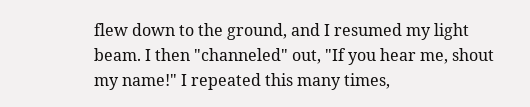flew down to the ground, and I resumed my light beam. I then "channeled" out, "If you hear me, shout my name!" I repeated this many times,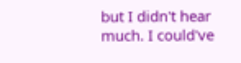but I didn't hear much. I could've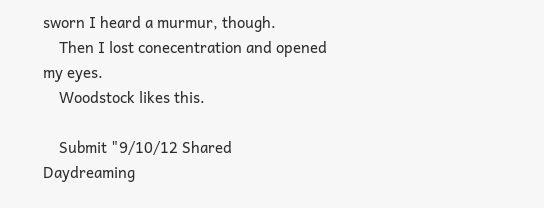sworn I heard a murmur, though.
    Then I lost conecentration and opened my eyes.
    Woodstock likes this.

    Submit "9/10/12 Shared Daydreaming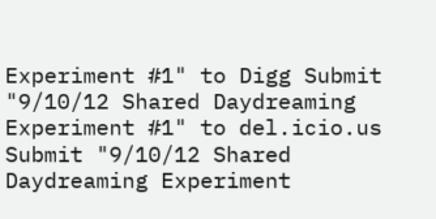Experiment #1" to Digg Submit "9/10/12 Shared Daydreaming Experiment #1" to del.icio.us Submit "9/10/12 Shared Daydreaming Experiment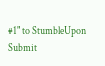#1" to StumbleUpon Submit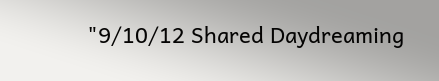"9/10/12 Shared Daydreaming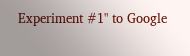Experiment #1" to Google